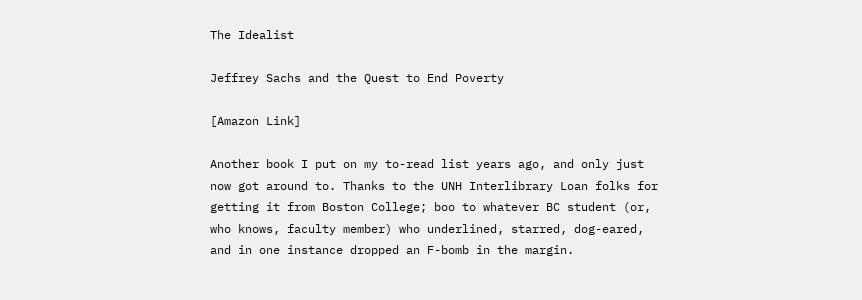The Idealist

Jeffrey Sachs and the Quest to End Poverty

[Amazon Link]

Another book I put on my to-read list years ago, and only just now got around to. Thanks to the UNH Interlibrary Loan folks for getting it from Boston College; boo to whatever BC student (or, who knows, faculty member) who underlined, starred, dog-eared, and in one instance dropped an F-bomb in the margin.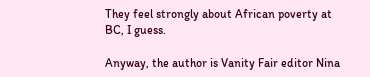They feel strongly about African poverty at BC, I guess.

Anyway, the author is Vanity Fair editor Nina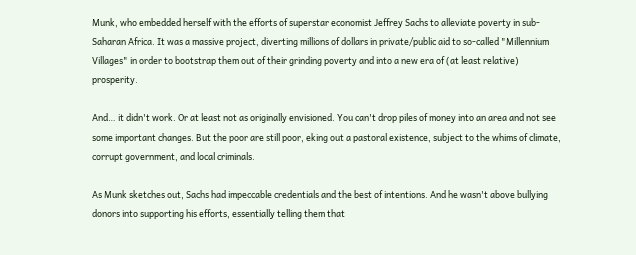Munk, who embedded herself with the efforts of superstar economist Jeffrey Sachs to alleviate poverty in sub-Saharan Africa. It was a massive project, diverting millions of dollars in private/public aid to so-called "Millennium Villages" in order to bootstrap them out of their grinding poverty and into a new era of (at least relative) prosperity.

And… it didn't work. Or at least not as originally envisioned. You can't drop piles of money into an area and not see some important changes. But the poor are still poor, eking out a pastoral existence, subject to the whims of climate, corrupt government, and local criminals.

As Munk sketches out, Sachs had impeccable credentials and the best of intentions. And he wasn't above bullying donors into supporting his efforts, essentially telling them that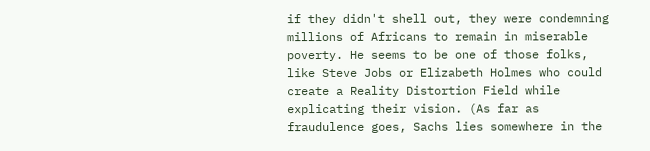if they didn't shell out, they were condemning millions of Africans to remain in miserable poverty. He seems to be one of those folks, like Steve Jobs or Elizabeth Holmes who could create a Reality Distortion Field while explicating their vision. (As far as fraudulence goes, Sachs lies somewhere in the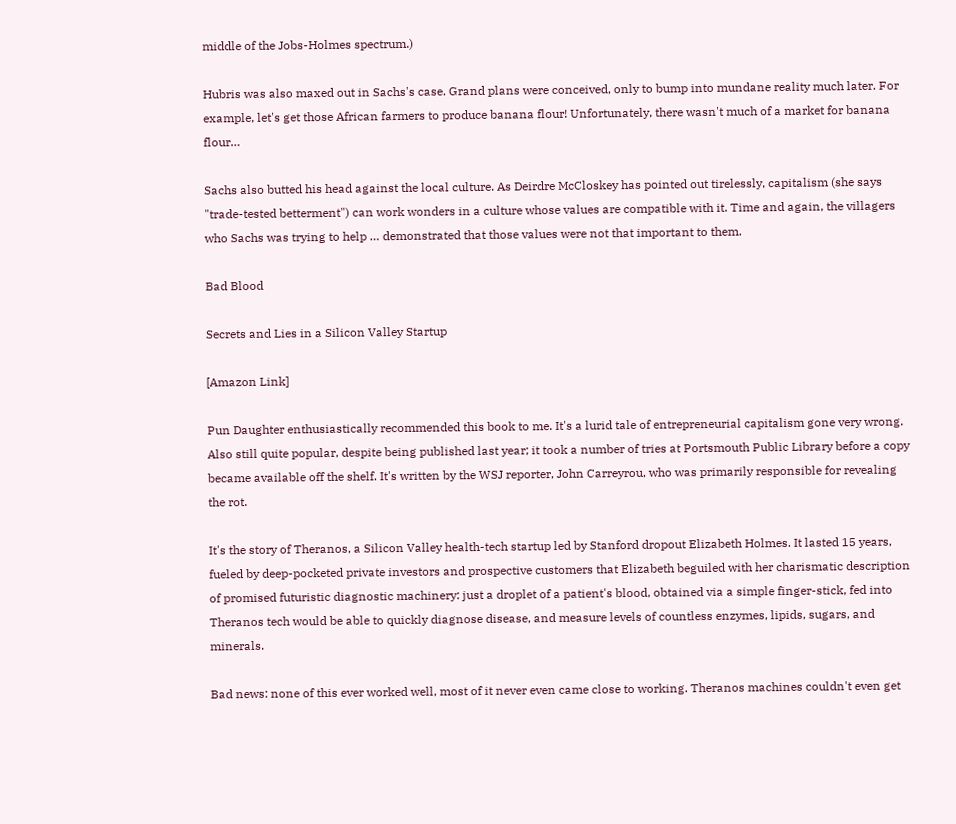middle of the Jobs-Holmes spectrum.)

Hubris was also maxed out in Sachs's case. Grand plans were conceived, only to bump into mundane reality much later. For example, let's get those African farmers to produce banana flour! Unfortunately, there wasn't much of a market for banana flour…

Sachs also butted his head against the local culture. As Deirdre McCloskey has pointed out tirelessly, capitalism (she says "trade-tested betterment") can work wonders in a culture whose values are compatible with it. Time and again, the villagers who Sachs was trying to help … demonstrated that those values were not that important to them.

Bad Blood

Secrets and Lies in a Silicon Valley Startup

[Amazon Link]

Pun Daughter enthusiastically recommended this book to me. It's a lurid tale of entrepreneurial capitalism gone very wrong. Also still quite popular, despite being published last year; it took a number of tries at Portsmouth Public Library before a copy became available off the shelf. It's written by the WSJ reporter, John Carreyrou, who was primarily responsible for revealing the rot.

It's the story of Theranos, a Silicon Valley health-tech startup led by Stanford dropout Elizabeth Holmes. It lasted 15 years, fueled by deep-pocketed private investors and prospective customers that Elizabeth beguiled with her charismatic description of promised futuristic diagnostic machinery: just a droplet of a patient's blood, obtained via a simple finger-stick, fed into Theranos tech would be able to quickly diagnose disease, and measure levels of countless enzymes, lipids, sugars, and minerals.

Bad news: none of this ever worked well, most of it never even came close to working. Theranos machines couldn't even get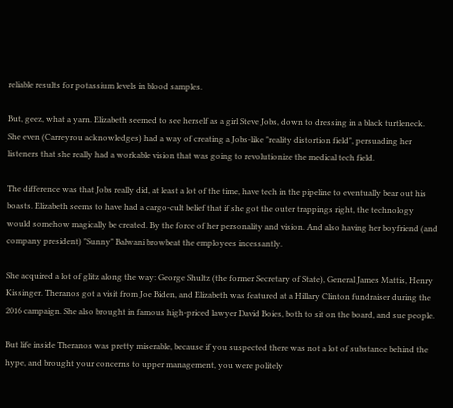reliable results for potassium levels in blood samples.

But, geez, what a yarn. Elizabeth seemed to see herself as a girl Steve Jobs, down to dressing in a black turtleneck. She even (Carreyrou acknowledges) had a way of creating a Jobs-like "reality distortion field", persuading her listeners that she really had a workable vision that was going to revolutionize the medical tech field.

The difference was that Jobs really did, at least a lot of the time, have tech in the pipeline to eventually bear out his boasts. Elizabeth seems to have had a cargo-cult belief that if she got the outer trappings right, the technology would somehow magically be created. By the force of her personality and vision. And also having her boyfriend (and company president) "Sunny" Balwani browbeat the employees incessantly.

She acquired a lot of glitz along the way: George Shultz (the former Secretary of State), General James Mattis, Henry Kissinger. Theranos got a visit from Joe Biden, and Elizabeth was featured at a Hillary Clinton fundraiser during the 2016 campaign. She also brought in famous high-priced lawyer David Boies, both to sit on the board, and sue people.

But life inside Theranos was pretty miserable, because if you suspected there was not a lot of substance behind the hype, and brought your concerns to upper management, you were politely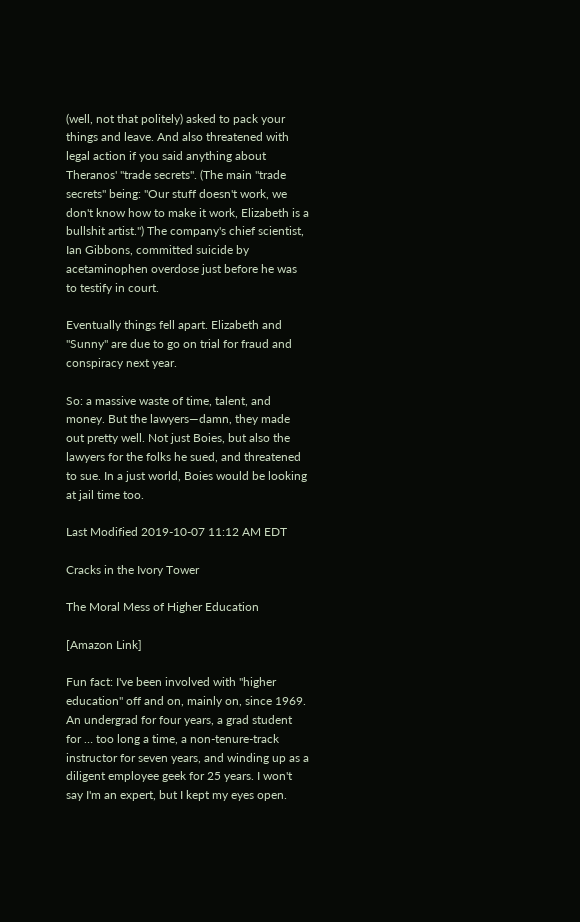(well, not that politely) asked to pack your things and leave. And also threatened with legal action if you said anything about Theranos' "trade secrets". (The main "trade secrets" being: "Our stuff doesn't work, we don't know how to make it work, Elizabeth is a bullshit artist.") The company's chief scientist, Ian Gibbons, committed suicide by acetaminophen overdose just before he was to testify in court.

Eventually things fell apart. Elizabeth and "Sunny" are due to go on trial for fraud and conspiracy next year.

So: a massive waste of time, talent, and money. But the lawyers—damn, they made out pretty well. Not just Boies, but also the lawyers for the folks he sued, and threatened to sue. In a just world, Boies would be looking at jail time too.

Last Modified 2019-10-07 11:12 AM EDT

Cracks in the Ivory Tower

The Moral Mess of Higher Education

[Amazon Link]

Fun fact: I've been involved with "higher education" off and on, mainly on, since 1969. An undergrad for four years, a grad student for … too long a time, a non-tenure-track instructor for seven years, and winding up as a diligent employee geek for 25 years. I won't say I'm an expert, but I kept my eyes open.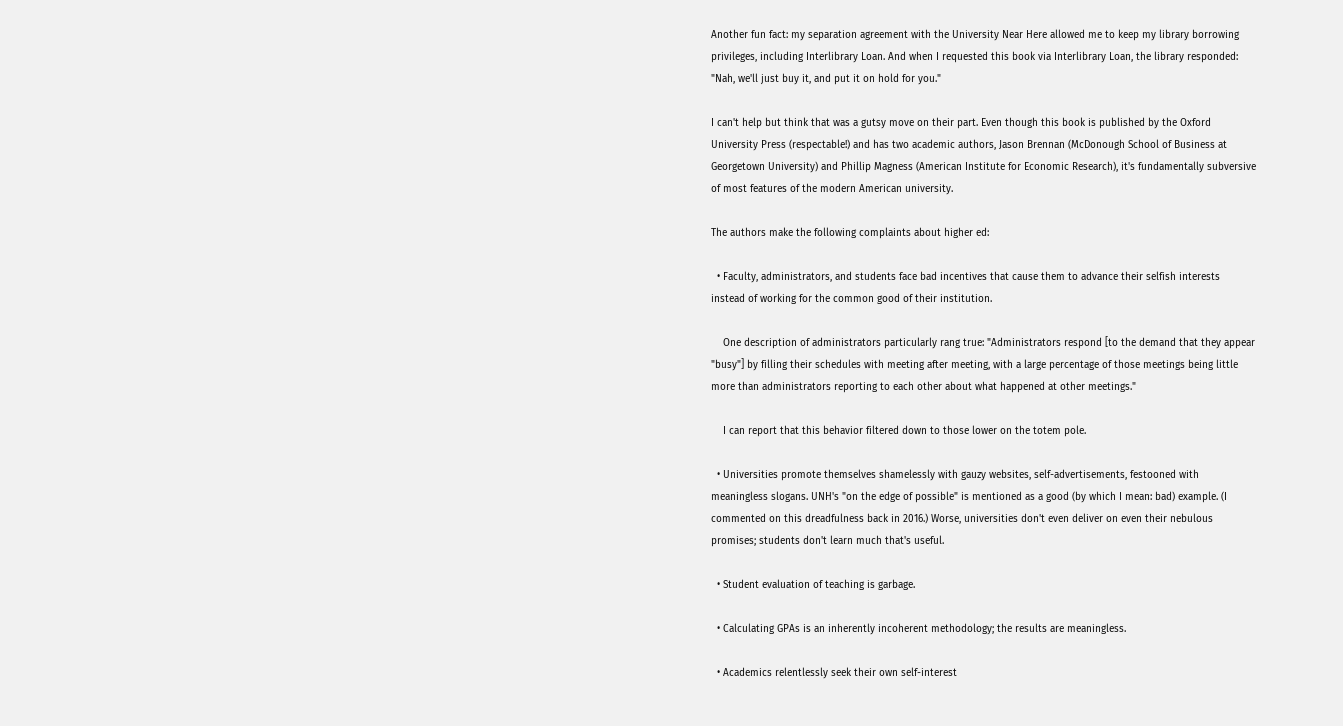Another fun fact: my separation agreement with the University Near Here allowed me to keep my library borrowing privileges, including Interlibrary Loan. And when I requested this book via Interlibrary Loan, the library responded: "Nah, we'll just buy it, and put it on hold for you."

I can't help but think that was a gutsy move on their part. Even though this book is published by the Oxford University Press (respectable!) and has two academic authors, Jason Brennan (McDonough School of Business at Georgetown University) and Phillip Magness (American Institute for Economic Research), it's fundamentally subversive of most features of the modern American university.

The authors make the following complaints about higher ed:

  • Faculty, administrators, and students face bad incentives that cause them to advance their selfish interests instead of working for the common good of their institution.

    One description of administrators particularly rang true: "Administrators respond [to the demand that they appear "busy"] by filling their schedules with meeting after meeting, with a large percentage of those meetings being little more than administrators reporting to each other about what happened at other meetings."

    I can report that this behavior filtered down to those lower on the totem pole.

  • Universities promote themselves shamelessly with gauzy websites, self-advertisements, festooned with meaningless slogans. UNH's "on the edge of possible" is mentioned as a good (by which I mean: bad) example. (I commented on this dreadfulness back in 2016.) Worse, universities don't even deliver on even their nebulous promises; students don't learn much that's useful.

  • Student evaluation of teaching is garbage.

  • Calculating GPAs is an inherently incoherent methodology; the results are meaningless.

  • Academics relentlessly seek their own self-interest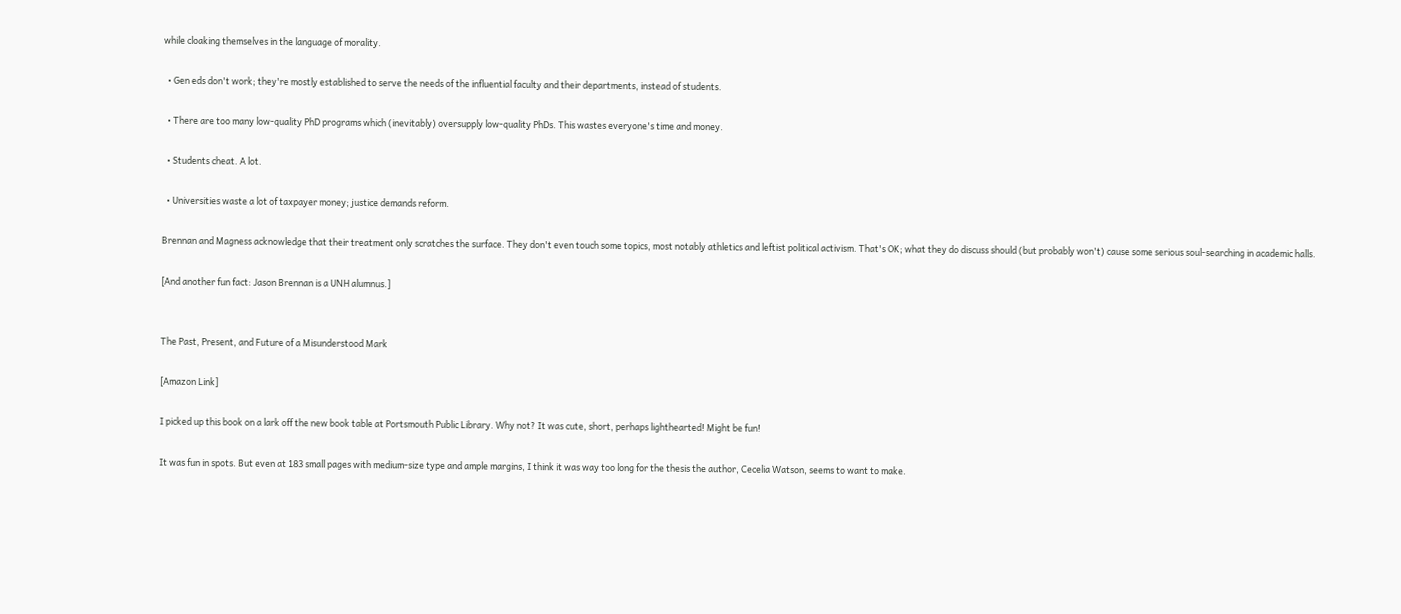while cloaking themselves in the language of morality.

  • Gen eds don't work; they're mostly established to serve the needs of the influential faculty and their departments, instead of students.

  • There are too many low-quality PhD programs which (inevitably) oversupply low-quality PhDs. This wastes everyone's time and money.

  • Students cheat. A lot.

  • Universities waste a lot of taxpayer money; justice demands reform.

Brennan and Magness acknowledge that their treatment only scratches the surface. They don't even touch some topics, most notably athletics and leftist political activism. That's OK; what they do discuss should (but probably won't) cause some serious soul-searching in academic halls.

[And another fun fact: Jason Brennan is a UNH alumnus.]


The Past, Present, and Future of a Misunderstood Mark

[Amazon Link]

I picked up this book on a lark off the new book table at Portsmouth Public Library. Why not? It was cute, short, perhaps lighthearted! Might be fun!

It was fun in spots. But even at 183 small pages with medium-size type and ample margins, I think it was way too long for the thesis the author, Cecelia Watson, seems to want to make.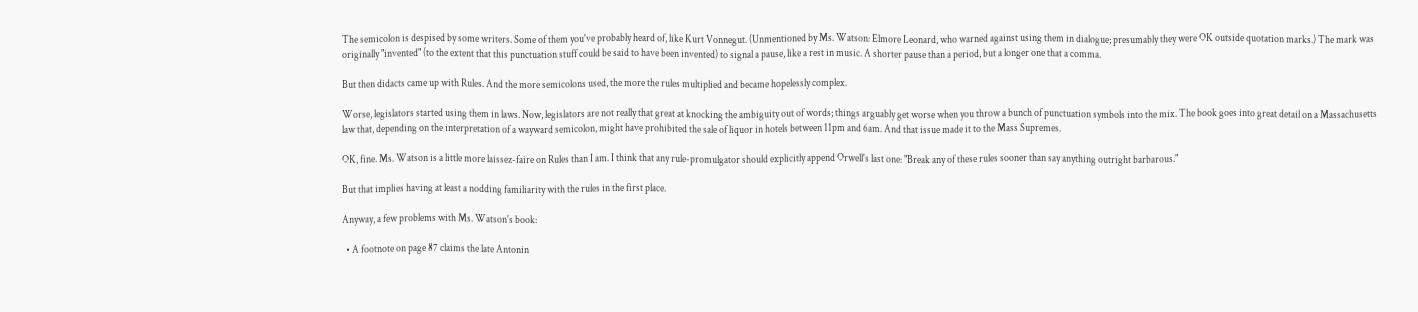The semicolon is despised by some writers. Some of them you've probably heard of, like Kurt Vonnegut. (Unmentioned by Ms. Watson: Elmore Leonard, who warned against using them in dialogue; presumably they were OK outside quotation marks.) The mark was originally "invented" (to the extent that this punctuation stuff could be said to have been invented) to signal a pause, like a rest in music. A shorter pause than a period, but a longer one that a comma.

But then didacts came up with Rules. And the more semicolons used, the more the rules multiplied and became hopelessly complex.

Worse, legislators started using them in laws. Now, legislators are not really that great at knocking the ambiguity out of words; things arguably get worse when you throw a bunch of punctuation symbols into the mix. The book goes into great detail on a Massachusetts law that, depending on the interpretation of a wayward semicolon, might have prohibited the sale of liquor in hotels between 11pm and 6am. And that issue made it to the Mass Supremes.

OK, fine. Ms. Watson is a little more laissez-faire on Rules than I am. I think that any rule-promulgator should explicitly append Orwell's last one: "Break any of these rules sooner than say anything outright barbarous."

But that implies having at least a nodding familiarity with the rules in the first place.

Anyway, a few problems with Ms. Watson's book:

  • A footnote on page 87 claims the late Antonin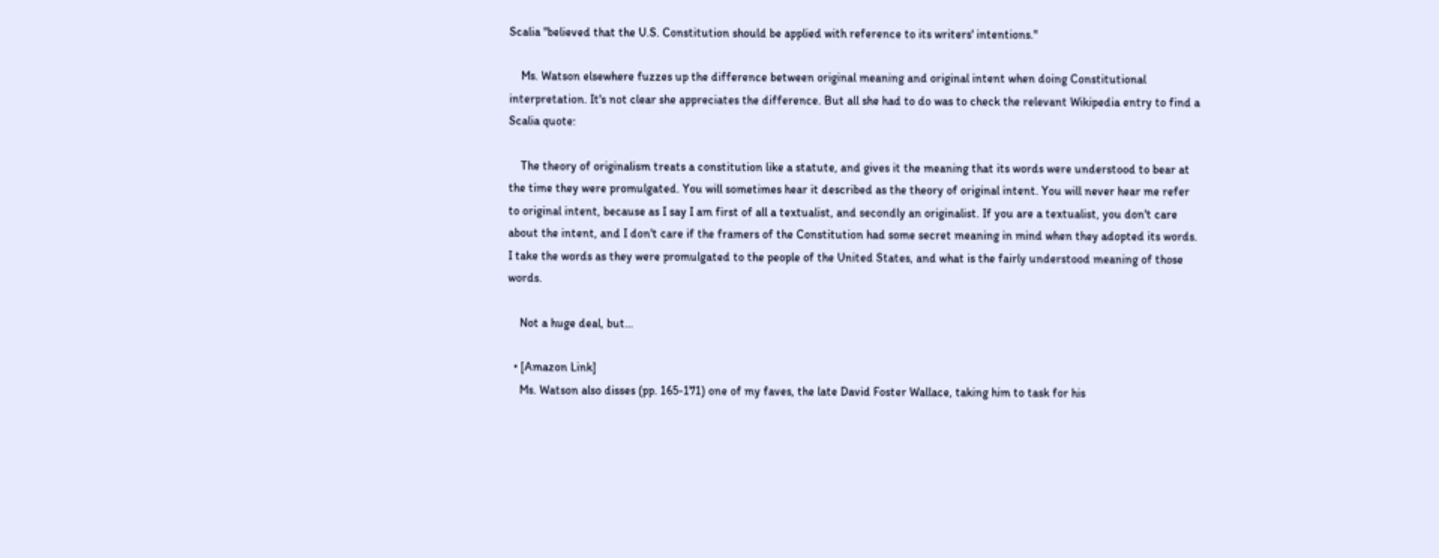Scalia "believed that the U.S. Constitution should be applied with reference to its writers' intentions."

    Ms. Watson elsewhere fuzzes up the difference between original meaning and original intent when doing Constitutional interpretation. It's not clear she appreciates the difference. But all she had to do was to check the relevant Wikipedia entry to find a Scalia quote:

    The theory of originalism treats a constitution like a statute, and gives it the meaning that its words were understood to bear at the time they were promulgated. You will sometimes hear it described as the theory of original intent. You will never hear me refer to original intent, because as I say I am first of all a textualist, and secondly an originalist. If you are a textualist, you don't care about the intent, and I don't care if the framers of the Constitution had some secret meaning in mind when they adopted its words. I take the words as they were promulgated to the people of the United States, and what is the fairly understood meaning of those words.

    Not a huge deal, but…

  • [Amazon Link]
    Ms. Watson also disses (pp. 165-171) one of my faves, the late David Foster Wallace, taking him to task for his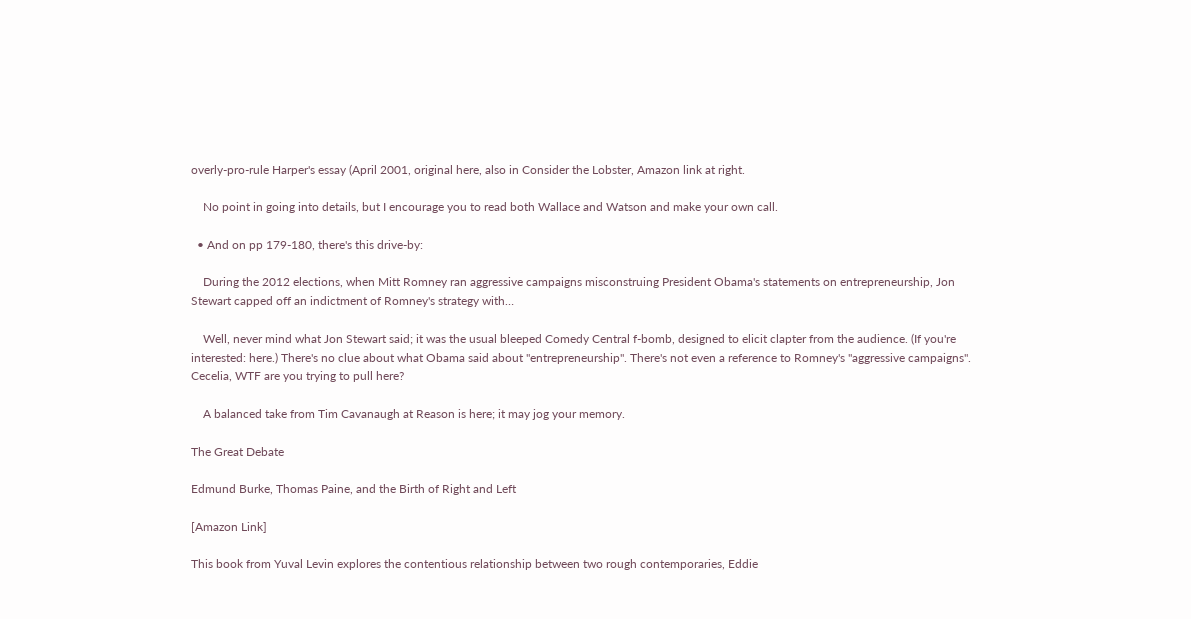overly-pro-rule Harper's essay (April 2001, original here, also in Consider the Lobster, Amazon link at right.

    No point in going into details, but I encourage you to read both Wallace and Watson and make your own call.

  • And on pp 179-180, there's this drive-by:

    During the 2012 elections, when Mitt Romney ran aggressive campaigns misconstruing President Obama's statements on entrepreneurship, Jon Stewart capped off an indictment of Romney's strategy with…

    Well, never mind what Jon Stewart said; it was the usual bleeped Comedy Central f-bomb, designed to elicit clapter from the audience. (If you're interested: here.) There's no clue about what Obama said about "entrepreneurship". There's not even a reference to Romney's "aggressive campaigns". Cecelia, WTF are you trying to pull here?

    A balanced take from Tim Cavanaugh at Reason is here; it may jog your memory.

The Great Debate

Edmund Burke, Thomas Paine, and the Birth of Right and Left

[Amazon Link]

This book from Yuval Levin explores the contentious relationship between two rough contemporaries, Eddie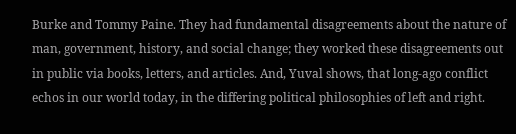Burke and Tommy Paine. They had fundamental disagreements about the nature of man, government, history, and social change; they worked these disagreements out in public via books, letters, and articles. And, Yuval shows, that long-ago conflict echos in our world today, in the differing political philosophies of left and right.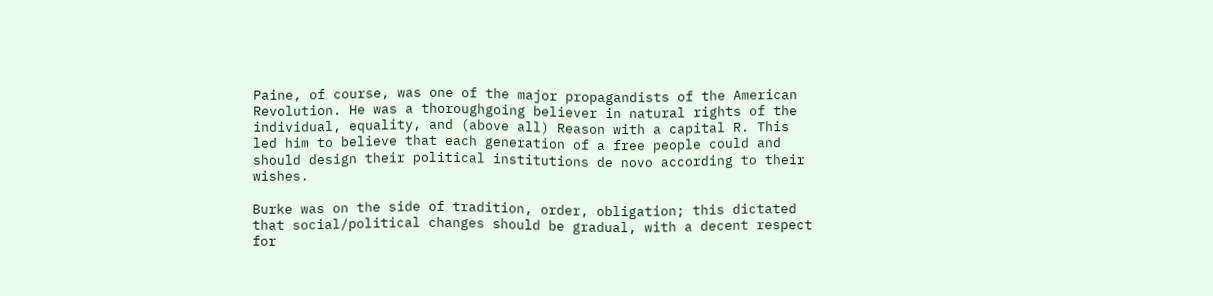Paine, of course, was one of the major propagandists of the American Revolution. He was a thoroughgoing believer in natural rights of the individual, equality, and (above all) Reason with a capital R. This led him to believe that each generation of a free people could and should design their political institutions de novo according to their wishes.

Burke was on the side of tradition, order, obligation; this dictated that social/political changes should be gradual, with a decent respect for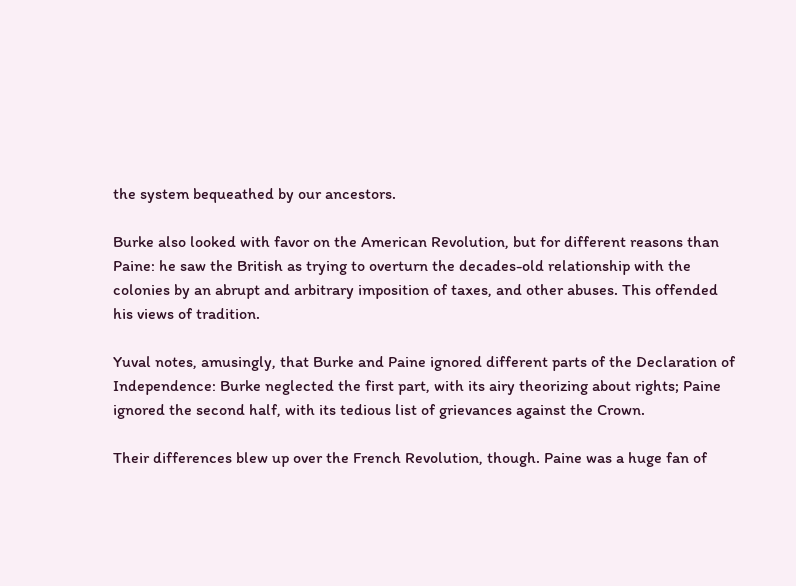the system bequeathed by our ancestors.

Burke also looked with favor on the American Revolution, but for different reasons than Paine: he saw the British as trying to overturn the decades-old relationship with the colonies by an abrupt and arbitrary imposition of taxes, and other abuses. This offended his views of tradition.

Yuval notes, amusingly, that Burke and Paine ignored different parts of the Declaration of Independence: Burke neglected the first part, with its airy theorizing about rights; Paine ignored the second half, with its tedious list of grievances against the Crown.

Their differences blew up over the French Revolution, though. Paine was a huge fan of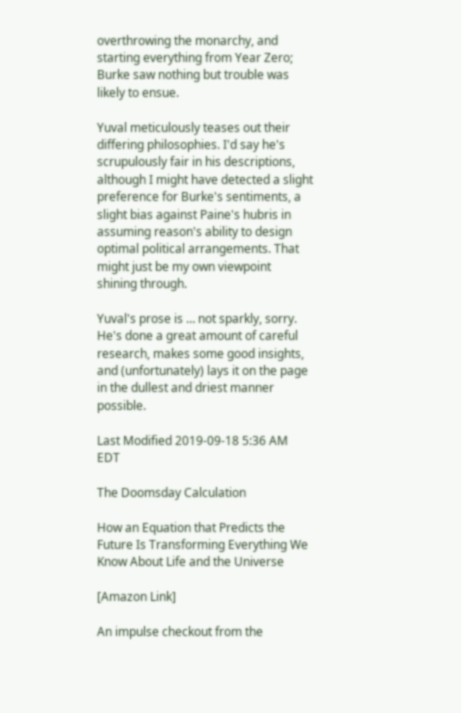overthrowing the monarchy, and starting everything from Year Zero; Burke saw nothing but trouble was likely to ensue.

Yuval meticulously teases out their differing philosophies. I'd say he's scrupulously fair in his descriptions, although I might have detected a slight preference for Burke's sentiments, a slight bias against Paine's hubris in assuming reason's ability to design optimal political arrangements. That might just be my own viewpoint shining through.

Yuval's prose is … not sparkly, sorry. He's done a great amount of careful research, makes some good insights, and (unfortunately) lays it on the page in the dullest and driest manner possible.

Last Modified 2019-09-18 5:36 AM EDT

The Doomsday Calculation

How an Equation that Predicts the Future Is Transforming Everything We Know About Life and the Universe

[Amazon Link]

An impulse checkout from the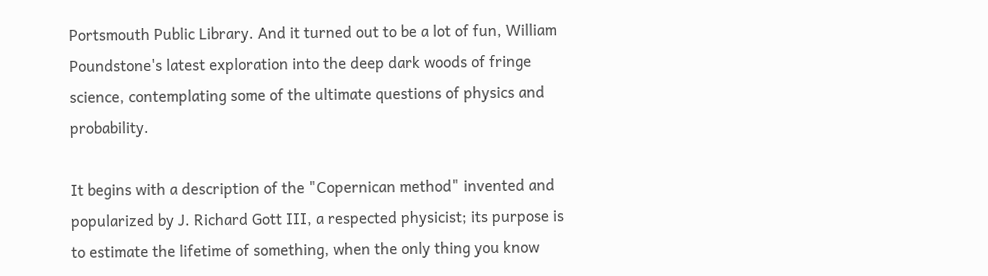Portsmouth Public Library. And it turned out to be a lot of fun, William Poundstone's latest exploration into the deep dark woods of fringe science, contemplating some of the ultimate questions of physics and probability.

It begins with a description of the "Copernican method" invented and popularized by J. Richard Gott III, a respected physicist; its purpose is to estimate the lifetime of something, when the only thing you know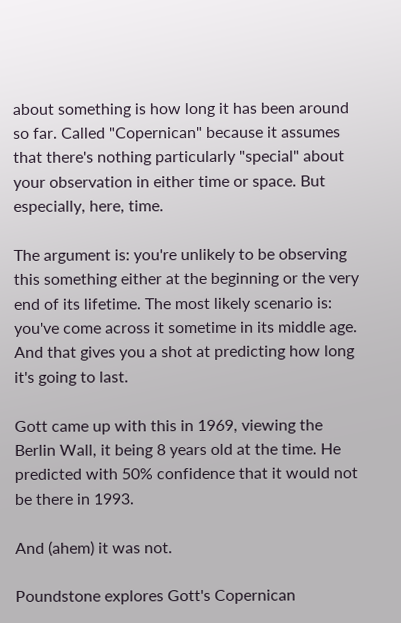about something is how long it has been around so far. Called "Copernican" because it assumes that there's nothing particularly "special" about your observation in either time or space. But especially, here, time.

The argument is: you're unlikely to be observing this something either at the beginning or the very end of its lifetime. The most likely scenario is: you've come across it sometime in its middle age. And that gives you a shot at predicting how long it's going to last.

Gott came up with this in 1969, viewing the Berlin Wall, it being 8 years old at the time. He predicted with 50% confidence that it would not be there in 1993.

And (ahem) it was not.

Poundstone explores Gott's Copernican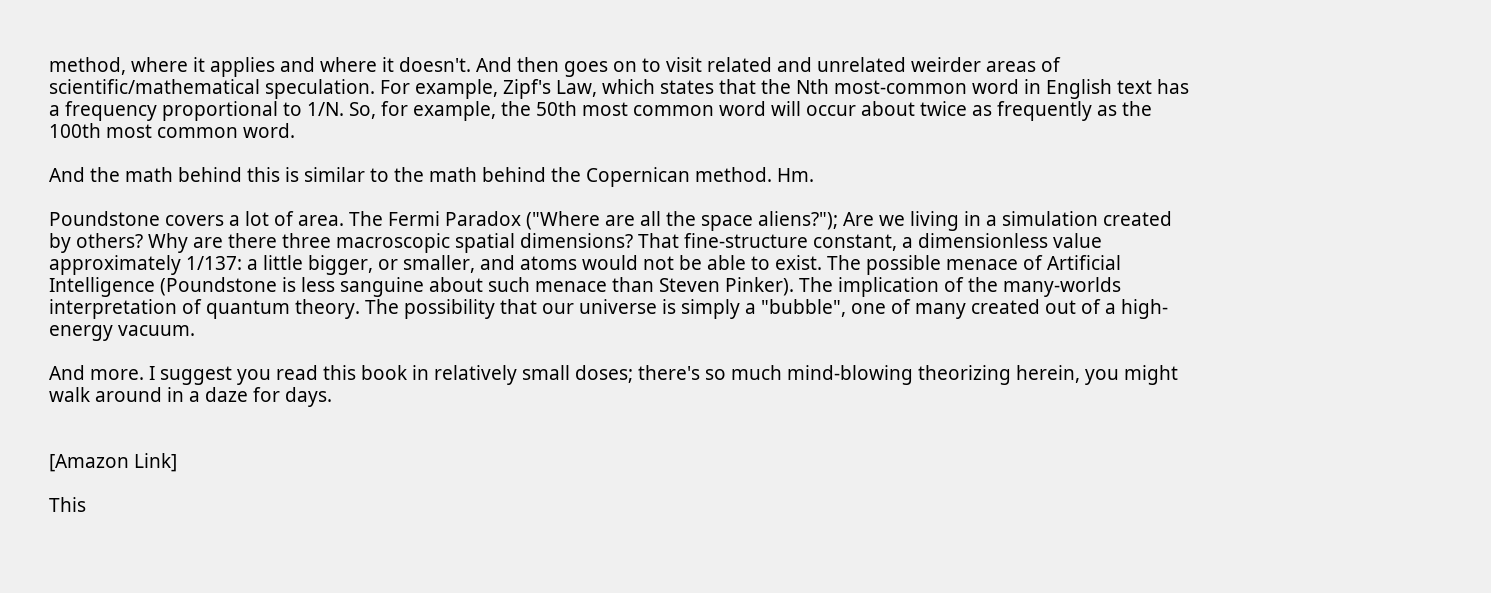method, where it applies and where it doesn't. And then goes on to visit related and unrelated weirder areas of scientific/mathematical speculation. For example, Zipf's Law, which states that the Nth most-common word in English text has a frequency proportional to 1/N. So, for example, the 50th most common word will occur about twice as frequently as the 100th most common word.

And the math behind this is similar to the math behind the Copernican method. Hm.

Poundstone covers a lot of area. The Fermi Paradox ("Where are all the space aliens?"); Are we living in a simulation created by others? Why are there three macroscopic spatial dimensions? That fine-structure constant, a dimensionless value approximately 1/137: a little bigger, or smaller, and atoms would not be able to exist. The possible menace of Artificial Intelligence (Poundstone is less sanguine about such menace than Steven Pinker). The implication of the many-worlds interpretation of quantum theory. The possibility that our universe is simply a "bubble", one of many created out of a high-energy vacuum.

And more. I suggest you read this book in relatively small doses; there's so much mind-blowing theorizing herein, you might walk around in a daze for days.


[Amazon Link]

This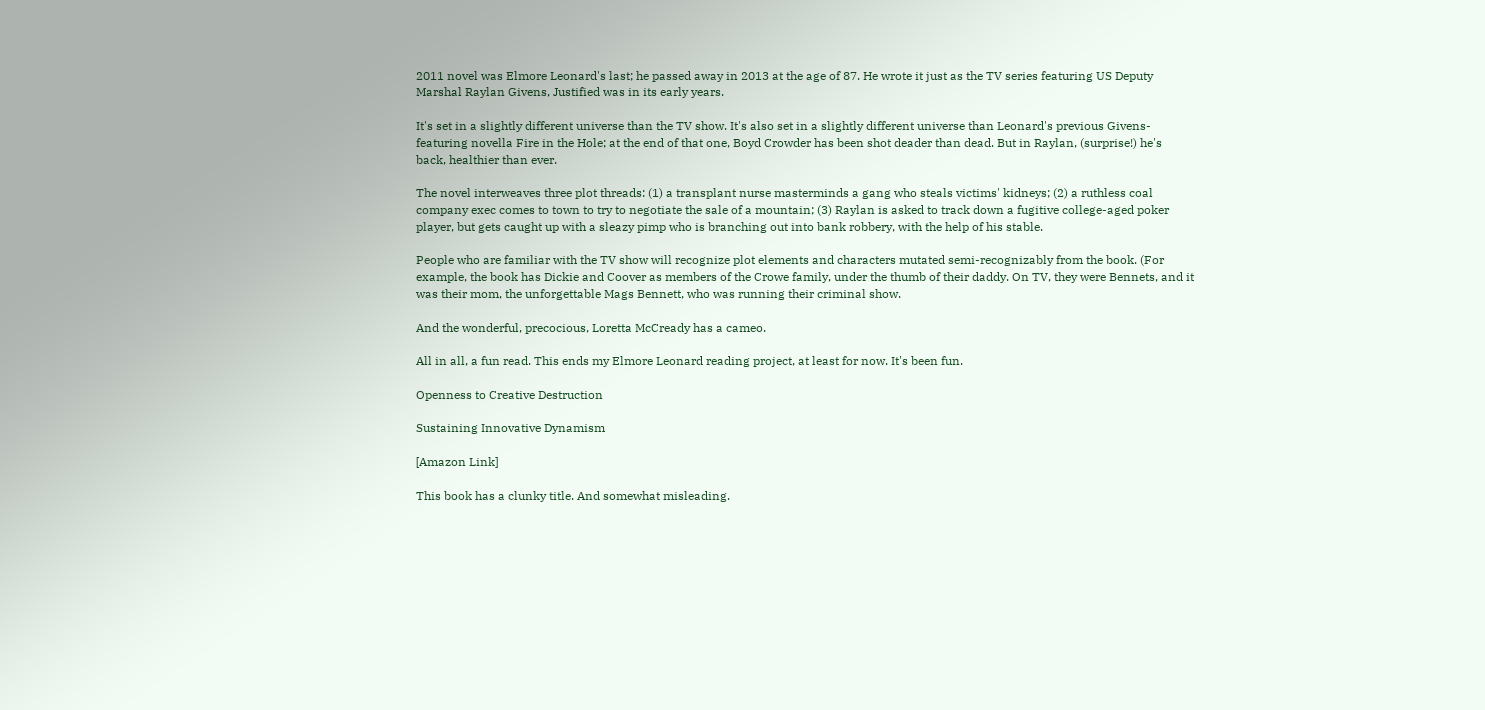2011 novel was Elmore Leonard's last; he passed away in 2013 at the age of 87. He wrote it just as the TV series featuring US Deputy Marshal Raylan Givens, Justified was in its early years.

It's set in a slightly different universe than the TV show. It's also set in a slightly different universe than Leonard's previous Givens-featuring novella Fire in the Hole; at the end of that one, Boyd Crowder has been shot deader than dead. But in Raylan, (surprise!) he's back, healthier than ever.

The novel interweaves three plot threads: (1) a transplant nurse masterminds a gang who steals victims' kidneys; (2) a ruthless coal company exec comes to town to try to negotiate the sale of a mountain; (3) Raylan is asked to track down a fugitive college-aged poker player, but gets caught up with a sleazy pimp who is branching out into bank robbery, with the help of his stable.

People who are familiar with the TV show will recognize plot elements and characters mutated semi-recognizably from the book. (For example, the book has Dickie and Coover as members of the Crowe family, under the thumb of their daddy. On TV, they were Bennets, and it was their mom, the unforgettable Mags Bennett, who was running their criminal show.

And the wonderful, precocious, Loretta McCready has a cameo.

All in all, a fun read. This ends my Elmore Leonard reading project, at least for now. It's been fun.

Openness to Creative Destruction

Sustaining Innovative Dynamism

[Amazon Link]

This book has a clunky title. And somewhat misleading.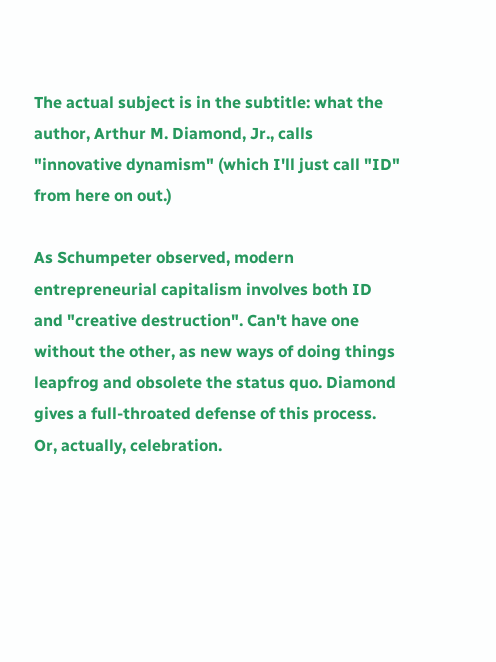The actual subject is in the subtitle: what the author, Arthur M. Diamond, Jr., calls "innovative dynamism" (which I'll just call "ID" from here on out.)

As Schumpeter observed, modern entrepreneurial capitalism involves both ID and "creative destruction". Can't have one without the other, as new ways of doing things leapfrog and obsolete the status quo. Diamond gives a full-throated defense of this process. Or, actually, celebration.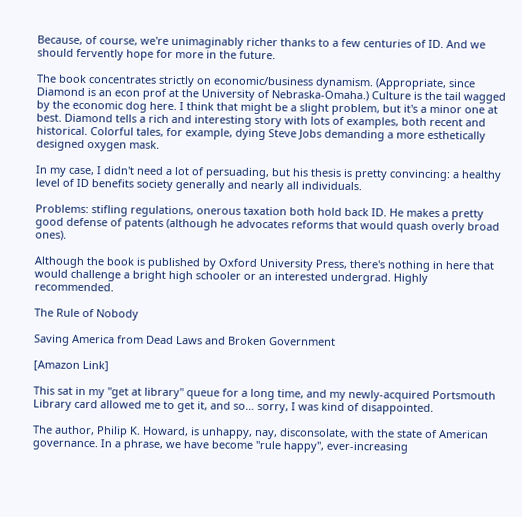Because, of course, we're unimaginably richer thanks to a few centuries of ID. And we should fervently hope for more in the future.

The book concentrates strictly on economic/business dynamism. (Appropriate, since Diamond is an econ prof at the University of Nebraska-Omaha.) Culture is the tail wagged by the economic dog here. I think that might be a slight problem, but it's a minor one at best. Diamond tells a rich and interesting story with lots of examples, both recent and historical. Colorful tales, for example, dying Steve Jobs demanding a more esthetically designed oxygen mask.

In my case, I didn't need a lot of persuading, but his thesis is pretty convincing: a healthy level of ID benefits society generally and nearly all individuals.

Problems: stifling regulations, onerous taxation both hold back ID. He makes a pretty good defense of patents (although he advocates reforms that would quash overly broad ones).

Although the book is published by Oxford University Press, there's nothing in here that would challenge a bright high schooler or an interested undergrad. Highly recommended.

The Rule of Nobody

Saving America from Dead Laws and Broken Government

[Amazon Link]

This sat in my "get at library" queue for a long time, and my newly-acquired Portsmouth Library card allowed me to get it, and so… sorry, I was kind of disappointed.

The author, Philip K. Howard, is unhappy, nay, disconsolate, with the state of American governance. In a phrase, we have become "rule happy", ever-increasing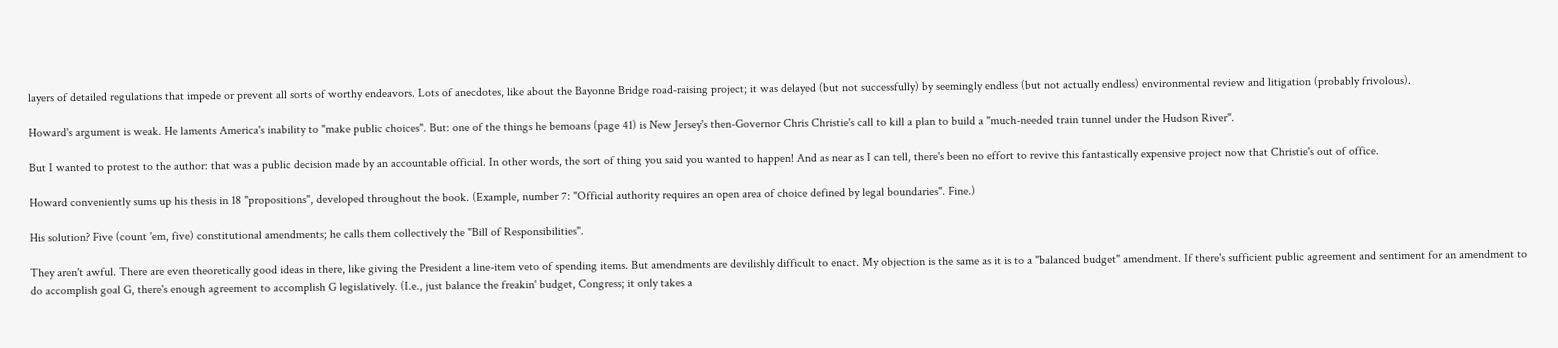layers of detailed regulations that impede or prevent all sorts of worthy endeavors. Lots of anecdotes, like about the Bayonne Bridge road-raising project; it was delayed (but not successfully) by seemingly endless (but not actually endless) environmental review and litigation (probably frivolous).

Howard's argument is weak. He laments America's inability to "make public choices". But: one of the things he bemoans (page 41) is New Jersey's then-Governor Chris Christie's call to kill a plan to build a "much-needed train tunnel under the Hudson River".

But I wanted to protest to the author: that was a public decision made by an accountable official. In other words, the sort of thing you said you wanted to happen! And as near as I can tell, there's been no effort to revive this fantastically expensive project now that Christie's out of office.

Howard conveniently sums up his thesis in 18 "propositions", developed throughout the book. (Example, number 7: "Official authority requires an open area of choice defined by legal boundaries". Fine.)

His solution? Five (count 'em, five) constitutional amendments; he calls them collectively the "Bill of Responsibilities".

They aren't awful. There are even theoretically good ideas in there, like giving the President a line-item veto of spending items. But amendments are devilishly difficult to enact. My objection is the same as it is to a "balanced budget" amendment. If there's sufficient public agreement and sentiment for an amendment to do accomplish goal G, there's enough agreement to accomplish G legislatively. (I.e., just balance the freakin' budget, Congress; it only takes a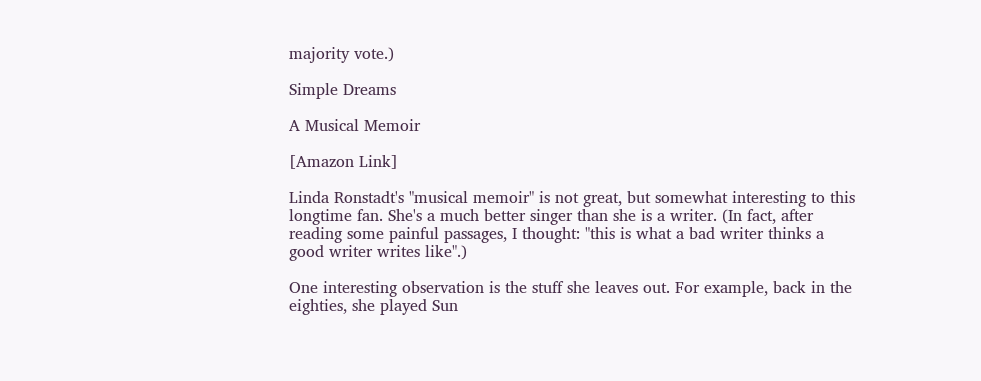majority vote.)

Simple Dreams

A Musical Memoir

[Amazon Link]

Linda Ronstadt's "musical memoir" is not great, but somewhat interesting to this longtime fan. She's a much better singer than she is a writer. (In fact, after reading some painful passages, I thought: "this is what a bad writer thinks a good writer writes like".)

One interesting observation is the stuff she leaves out. For example, back in the eighties, she played Sun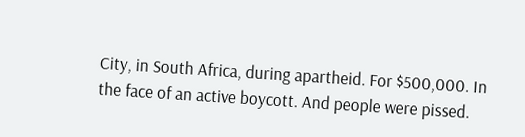City, in South Africa, during apartheid. For $500,000. In the face of an active boycott. And people were pissed.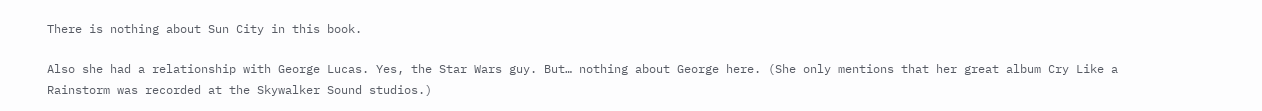There is nothing about Sun City in this book.

Also she had a relationship with George Lucas. Yes, the Star Wars guy. But… nothing about George here. (She only mentions that her great album Cry Like a Rainstorm was recorded at the Skywalker Sound studios.)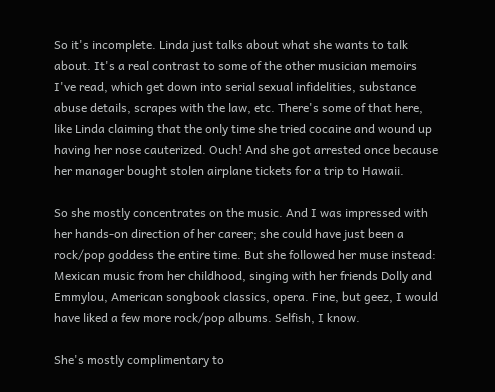So it's incomplete. Linda just talks about what she wants to talk about. It's a real contrast to some of the other musician memoirs I've read, which get down into serial sexual infidelities, substance abuse details, scrapes with the law, etc. There's some of that here, like Linda claiming that the only time she tried cocaine and wound up having her nose cauterized. Ouch! And she got arrested once because her manager bought stolen airplane tickets for a trip to Hawaii.

So she mostly concentrates on the music. And I was impressed with her hands-on direction of her career; she could have just been a rock/pop goddess the entire time. But she followed her muse instead: Mexican music from her childhood, singing with her friends Dolly and Emmylou, American songbook classics, opera. Fine, but geez, I would have liked a few more rock/pop albums. Selfish, I know.

She's mostly complimentary to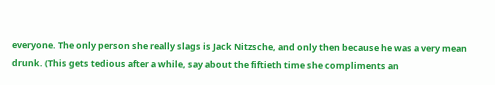everyone. The only person she really slags is Jack Nitzsche, and only then because he was a very mean drunk. (This gets tedious after a while, say about the fiftieth time she compliments an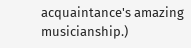acquaintance's amazing musicianship.)